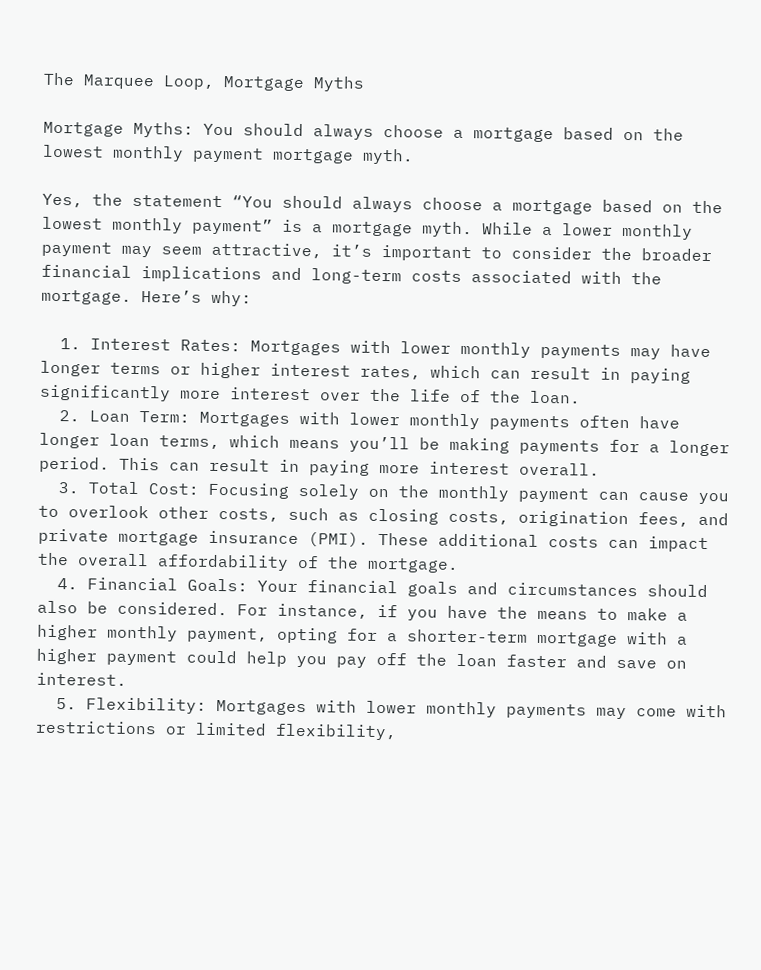The Marquee Loop, Mortgage Myths

Mortgage Myths: You should always choose a mortgage based on the lowest monthly payment mortgage myth.

Yes, the statement “You should always choose a mortgage based on the lowest monthly payment” is a mortgage myth. While a lower monthly payment may seem attractive, it’s important to consider the broader financial implications and long-term costs associated with the mortgage. Here’s why:

  1. Interest Rates: Mortgages with lower monthly payments may have longer terms or higher interest rates, which can result in paying significantly more interest over the life of the loan.
  2. Loan Term: Mortgages with lower monthly payments often have longer loan terms, which means you’ll be making payments for a longer period. This can result in paying more interest overall.
  3. Total Cost: Focusing solely on the monthly payment can cause you to overlook other costs, such as closing costs, origination fees, and private mortgage insurance (PMI). These additional costs can impact the overall affordability of the mortgage.
  4. Financial Goals: Your financial goals and circumstances should also be considered. For instance, if you have the means to make a higher monthly payment, opting for a shorter-term mortgage with a higher payment could help you pay off the loan faster and save on interest.
  5. Flexibility: Mortgages with lower monthly payments may come with restrictions or limited flexibility,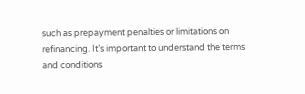such as prepayment penalties or limitations on refinancing. It’s important to understand the terms and conditions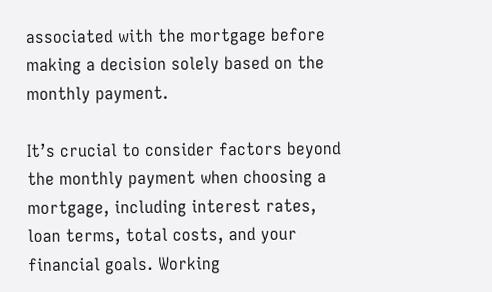associated with the mortgage before making a decision solely based on the monthly payment.

It’s crucial to consider factors beyond the monthly payment when choosing a mortgage, including interest rates, loan terms, total costs, and your financial goals. Working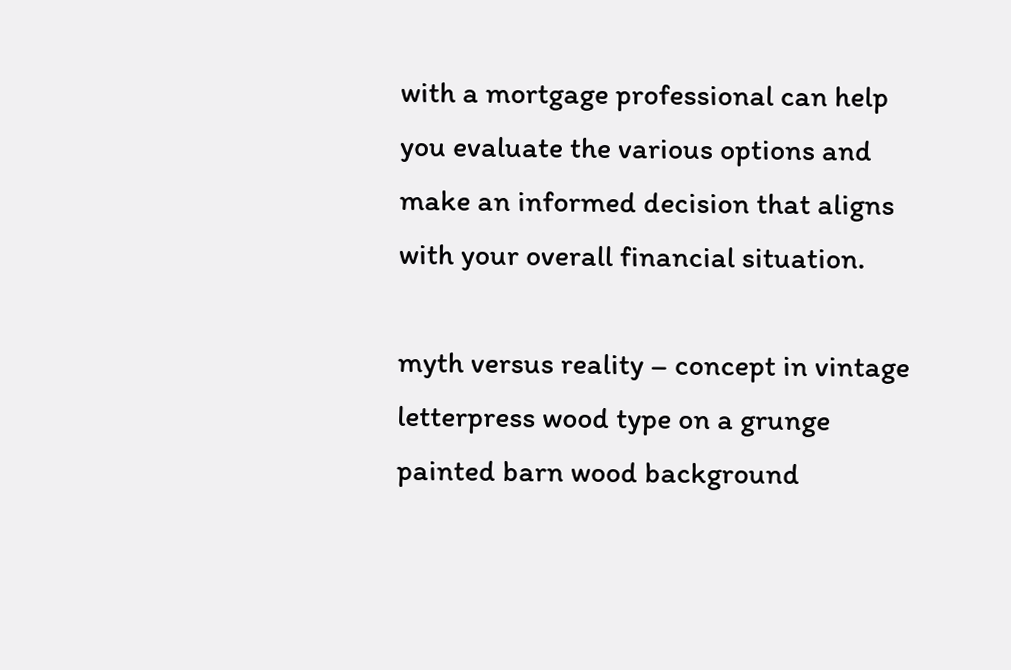with a mortgage professional can help you evaluate the various options and make an informed decision that aligns with your overall financial situation.

myth versus reality – concept in vintage letterpress wood type on a grunge painted barn wood background